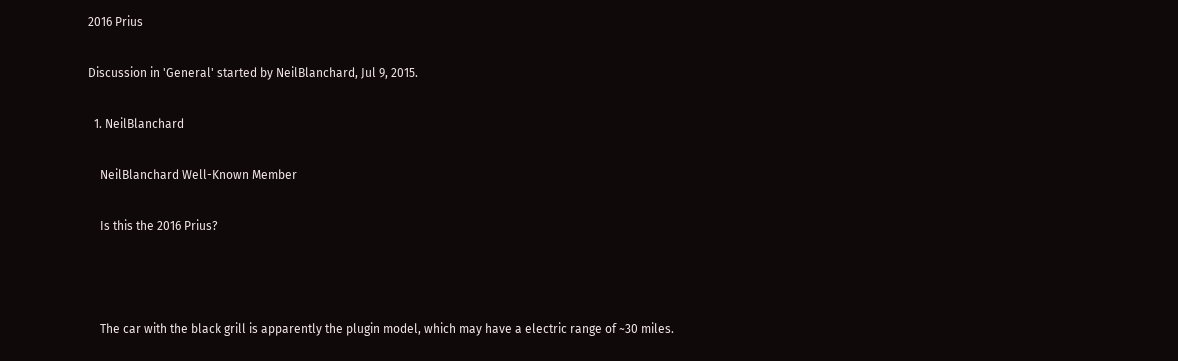2016 Prius

Discussion in 'General' started by NeilBlanchard, Jul 9, 2015.

  1. NeilBlanchard

    NeilBlanchard Well-Known Member

    Is this the 2016 Prius?



    The car with the black grill is apparently the plugin model, which may have a electric range of ~30 miles.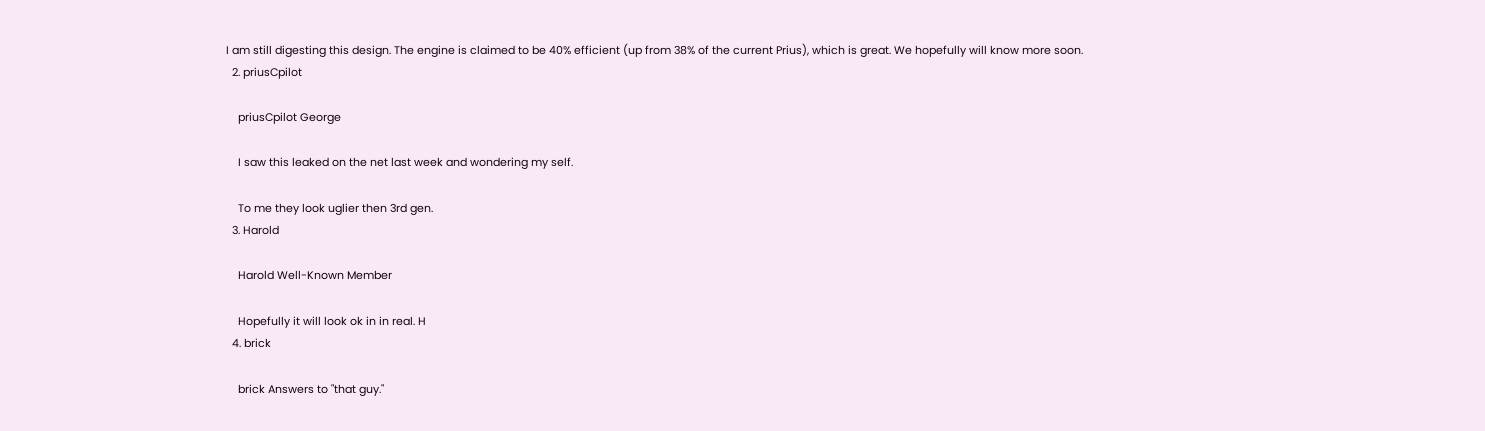I am still digesting this design. The engine is claimed to be 40% efficient (up from 38% of the current Prius), which is great. We hopefully will know more soon.
  2. priusCpilot

    priusCpilot George

    I saw this leaked on the net last week and wondering my self.

    To me they look uglier then 3rd gen.
  3. Harold

    Harold Well-Known Member

    Hopefully it will look ok in in real. H
  4. brick

    brick Answers to "that guy."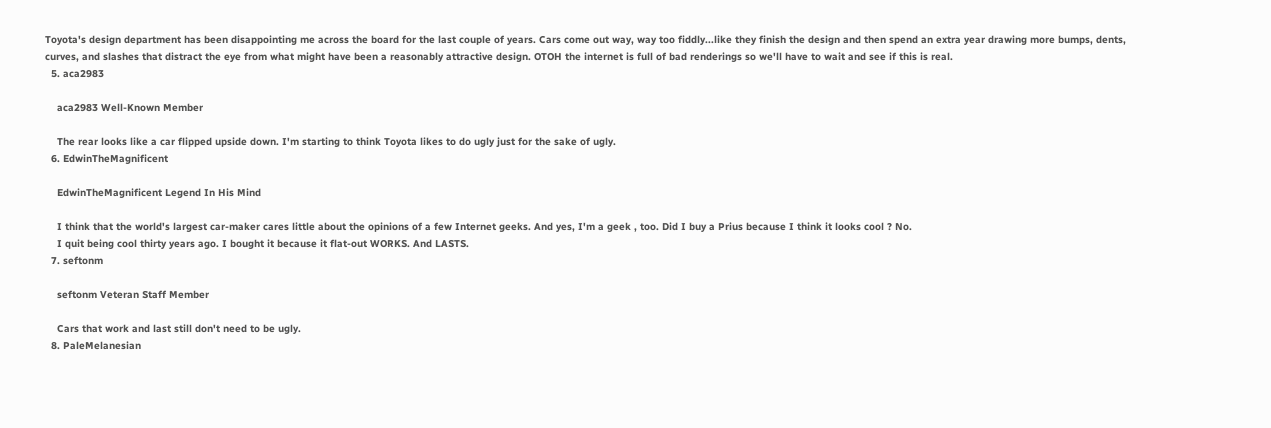Toyota's design department has been disappointing me across the board for the last couple of years. Cars come out way, way too fiddly...like they finish the design and then spend an extra year drawing more bumps, dents, curves, and slashes that distract the eye from what might have been a reasonably attractive design. OTOH the internet is full of bad renderings so we'll have to wait and see if this is real.
  5. aca2983

    aca2983 Well-Known Member

    The rear looks like a car flipped upside down. I'm starting to think Toyota likes to do ugly just for the sake of ugly.
  6. EdwinTheMagnificent

    EdwinTheMagnificent Legend In His Mind

    I think that the world's largest car-maker cares little about the opinions of a few Internet geeks. And yes, I'm a geek , too. Did I buy a Prius because I think it looks cool ? No.
    I quit being cool thirty years ago. I bought it because it flat-out WORKS. And LASTS.
  7. seftonm

    seftonm Veteran Staff Member

    Cars that work and last still don't need to be ugly.
  8. PaleMelanesian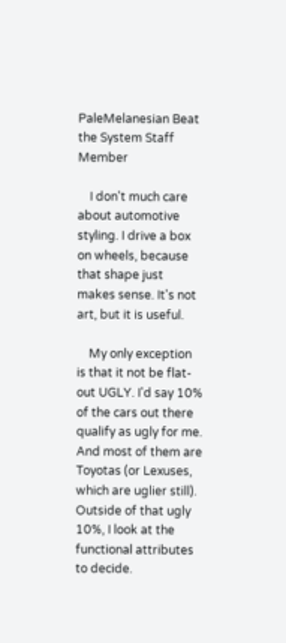PaleMelanesian Beat the System Staff Member

    I don't much care about automotive styling. I drive a box on wheels, because that shape just makes sense. It's not art, but it is useful.

    My only exception is that it not be flat-out UGLY. I'd say 10% of the cars out there qualify as ugly for me. And most of them are Toyotas (or Lexuses, which are uglier still). Outside of that ugly 10%, I look at the functional attributes to decide.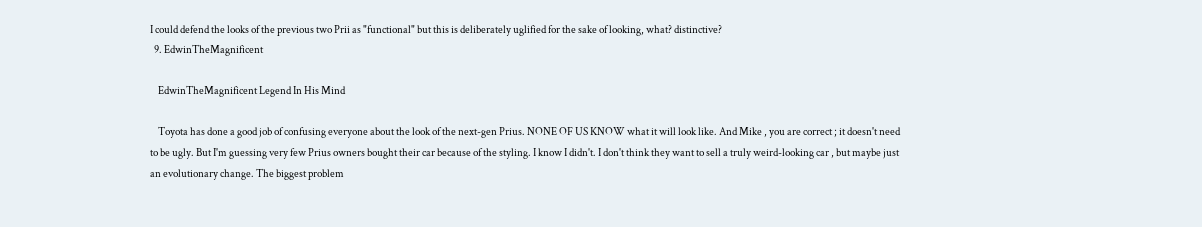I could defend the looks of the previous two Prii as "functional" but this is deliberately uglified for the sake of looking, what? distinctive?
  9. EdwinTheMagnificent

    EdwinTheMagnificent Legend In His Mind

    Toyota has done a good job of confusing everyone about the look of the next-gen Prius. NONE OF US KNOW what it will look like. And Mike , you are correct ; it doesn't need to be ugly. But I'm guessing very few Prius owners bought their car because of the styling. I know I didn't. I don't think they want to sell a truly weird-looking car , but maybe just an evolutionary change. The biggest problem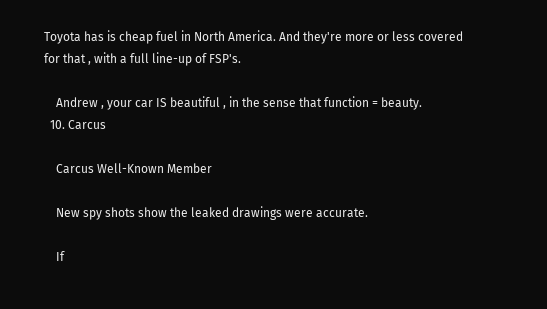Toyota has is cheap fuel in North America. And they're more or less covered for that , with a full line-up of FSP's.

    Andrew , your car IS beautiful , in the sense that function = beauty.
  10. Carcus

    Carcus Well-Known Member

    New spy shots show the leaked drawings were accurate.

    If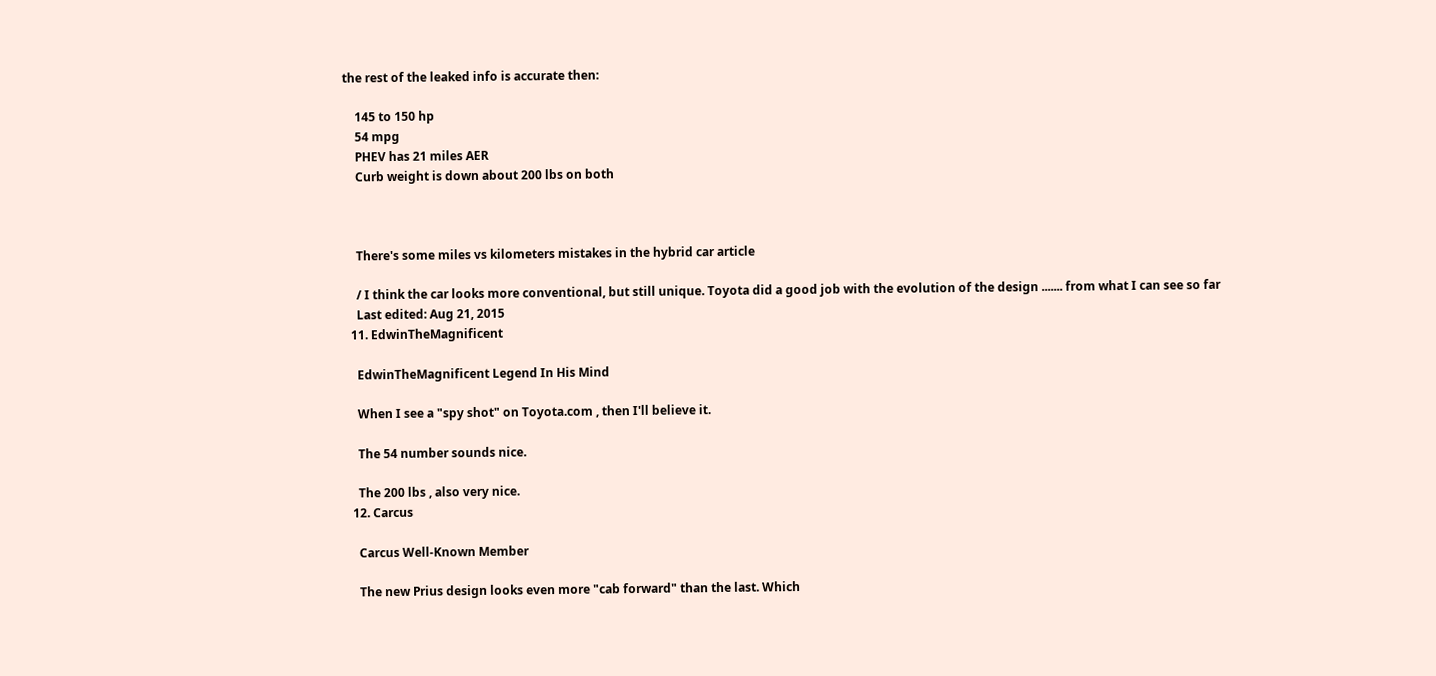the rest of the leaked info is accurate then:

    145 to 150 hp
    54 mpg
    PHEV has 21 miles AER
    Curb weight is down about 200 lbs on both



    There's some miles vs kilometers mistakes in the hybrid car article

    / I think the car looks more conventional, but still unique. Toyota did a good job with the evolution of the design ....... from what I can see so far
    Last edited: Aug 21, 2015
  11. EdwinTheMagnificent

    EdwinTheMagnificent Legend In His Mind

    When I see a "spy shot" on Toyota.com , then I'll believe it.

    The 54 number sounds nice.

    The 200 lbs , also very nice.
  12. Carcus

    Carcus Well-Known Member

    The new Prius design looks even more "cab forward" than the last. Which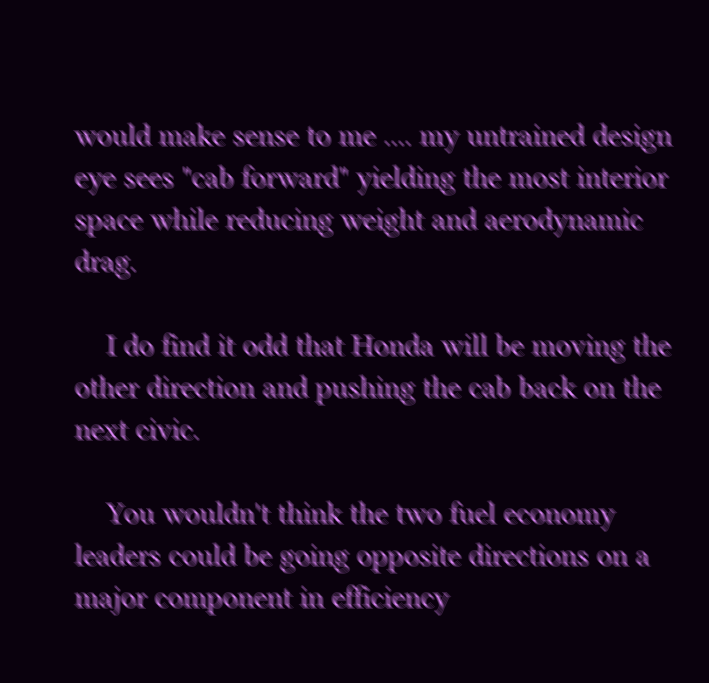would make sense to me .... my untrained design eye sees "cab forward" yielding the most interior space while reducing weight and aerodynamic drag.

    I do find it odd that Honda will be moving the other direction and pushing the cab back on the next civic.

    You wouldn't think the two fuel economy leaders could be going opposite directions on a major component in efficiency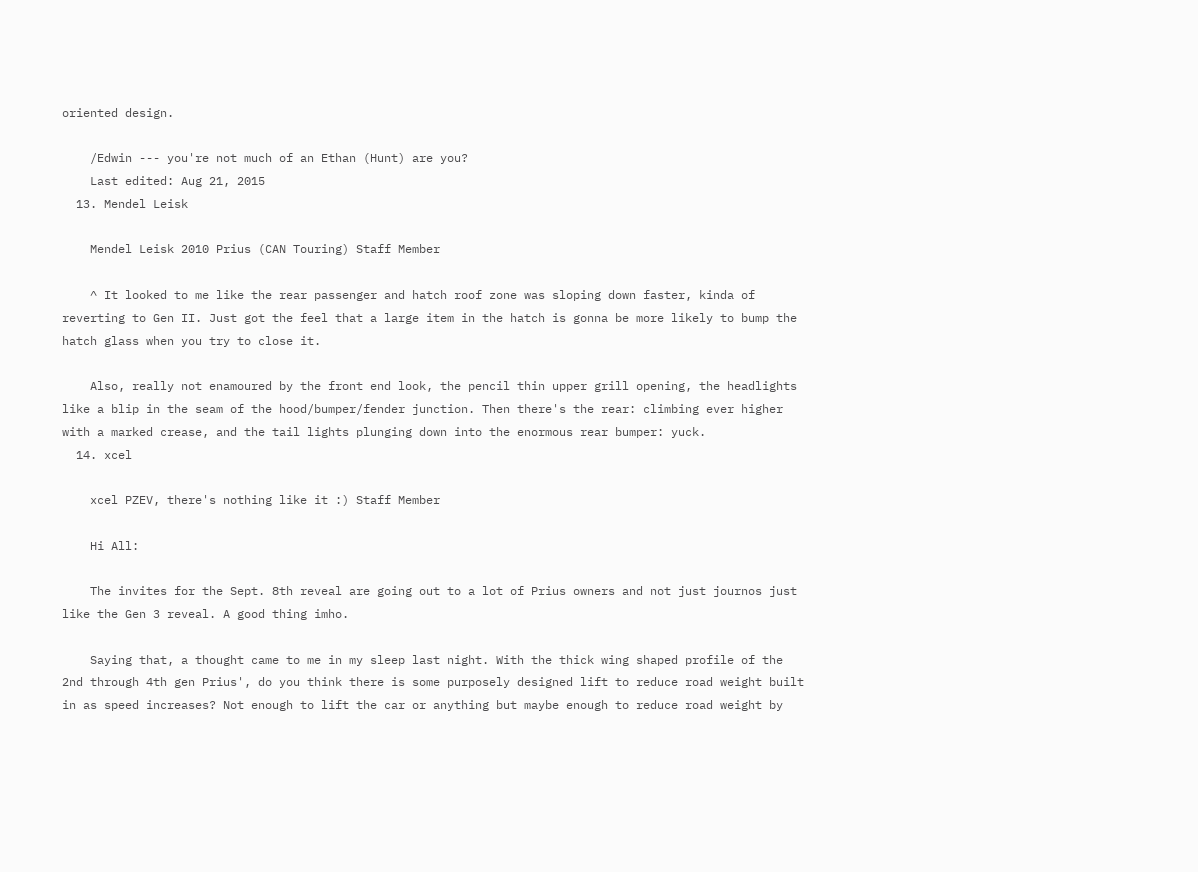oriented design.

    /Edwin --- you're not much of an Ethan (Hunt) are you?
    Last edited: Aug 21, 2015
  13. Mendel Leisk

    Mendel Leisk 2010 Prius (CAN Touring) Staff Member

    ^ It looked to me like the rear passenger and hatch roof zone was sloping down faster, kinda of reverting to Gen II. Just got the feel that a large item in the hatch is gonna be more likely to bump the hatch glass when you try to close it.

    Also, really not enamoured by the front end look, the pencil thin upper grill opening, the headlights like a blip in the seam of the hood/bumper/fender junction. Then there's the rear: climbing ever higher with a marked crease, and the tail lights plunging down into the enormous rear bumper: yuck.
  14. xcel

    xcel PZEV, there's nothing like it :) Staff Member

    Hi All:

    The invites for the Sept. 8th reveal are going out to a lot of Prius owners and not just journos just like the Gen 3 reveal. A good thing imho.

    Saying that, a thought came to me in my sleep last night. With the thick wing shaped profile of the 2nd through 4th gen Prius', do you think there is some purposely designed lift to reduce road weight built in as speed increases? Not enough to lift the car or anything but maybe enough to reduce road weight by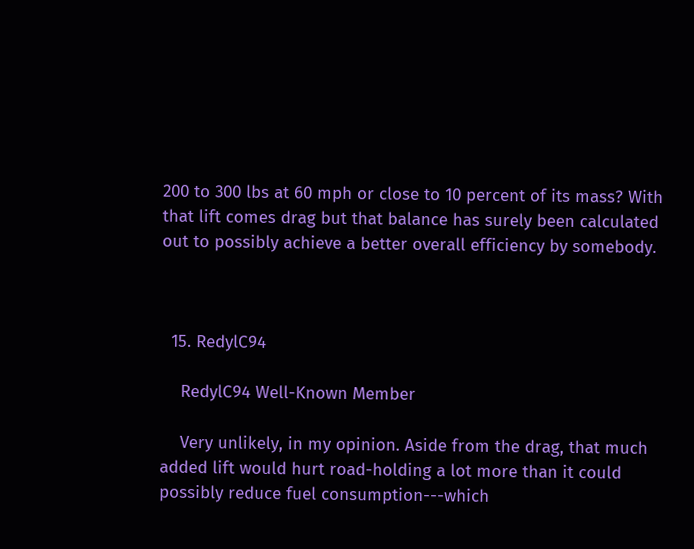200 to 300 lbs at 60 mph or close to 10 percent of its mass? With that lift comes drag but that balance has surely been calculated out to possibly achieve a better overall efficiency by somebody.



  15. RedylC94

    RedylC94 Well-Known Member

    Very unlikely, in my opinion. Aside from the drag, that much added lift would hurt road-holding a lot more than it could possibly reduce fuel consumption---which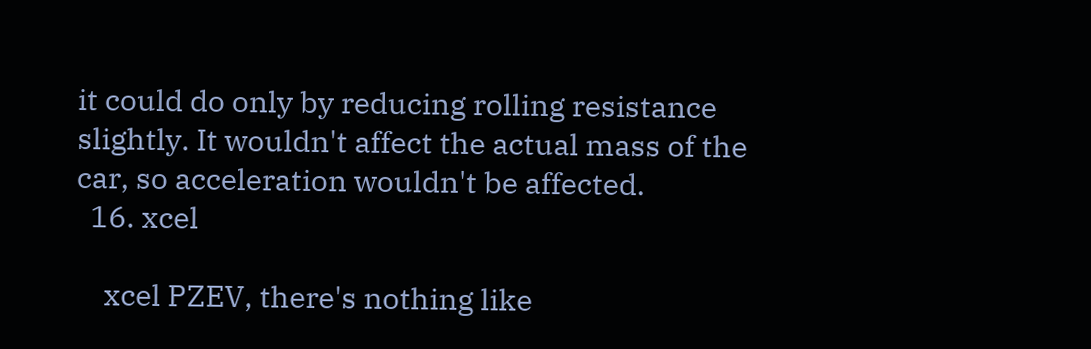it could do only by reducing rolling resistance slightly. It wouldn't affect the actual mass of the car, so acceleration wouldn't be affected.
  16. xcel

    xcel PZEV, there's nothing like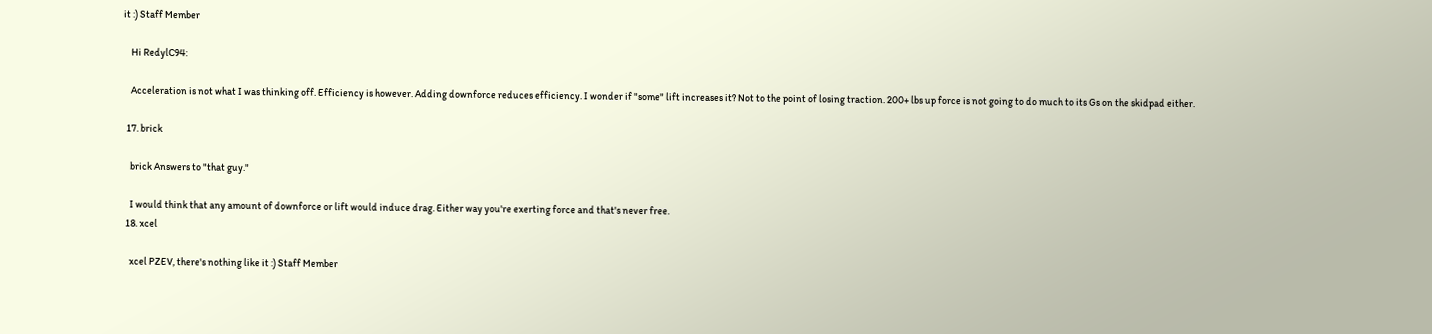it :) Staff Member

    Hi RedylC94:

    Acceleration is not what I was thinking off. Efficiency is however. Adding downforce reduces efficiency. I wonder if "some" lift increases it? Not to the point of losing traction. 200+ lbs up force is not going to do much to its Gs on the skidpad either.

  17. brick

    brick Answers to "that guy."

    I would think that any amount of downforce or lift would induce drag. Either way you're exerting force and that's never free.
  18. xcel

    xcel PZEV, there's nothing like it :) Staff Member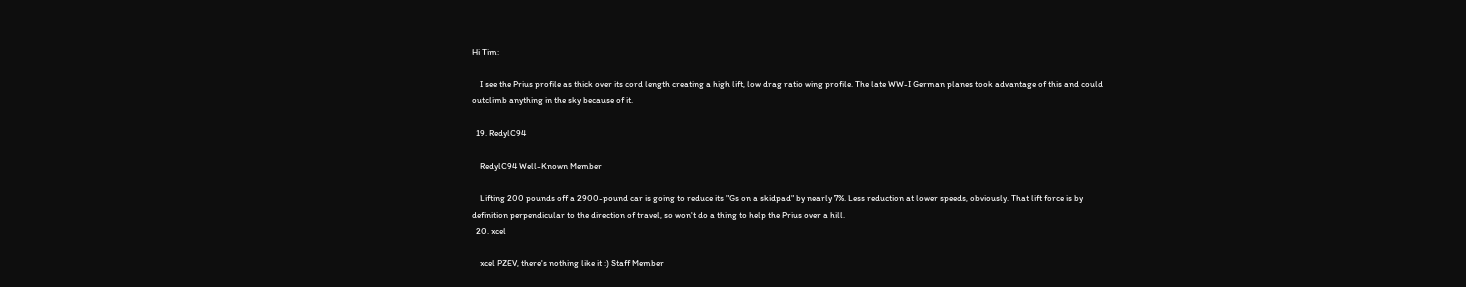Hi Tim:

    I see the Prius profile as thick over its cord length creating a high lift, low drag ratio wing profile. The late WW-I German planes took advantage of this and could outclimb anything in the sky because of it.

  19. RedylC94

    RedylC94 Well-Known Member

    Lifting 200 pounds off a 2900-pound car is going to reduce its "Gs on a skidpad" by nearly 7%. Less reduction at lower speeds, obviously. That lift force is by definition perpendicular to the direction of travel, so won't do a thing to help the Prius over a hill.
  20. xcel

    xcel PZEV, there's nothing like it :) Staff Member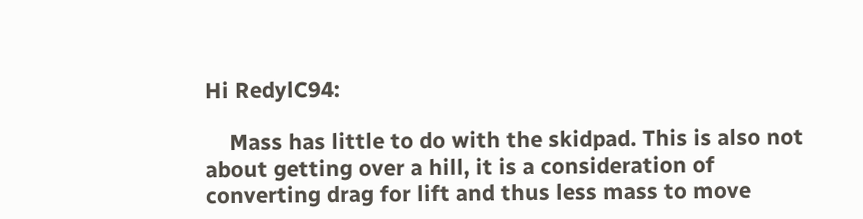Hi RedylC94:

    Mass has little to do with the skidpad. This is also not about getting over a hill, it is a consideration of converting drag for lift and thus less mass to move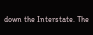down the Interstate. The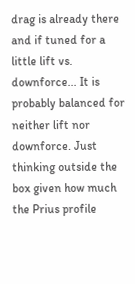drag is already there and if tuned for a little lift vs. downforce... It is probably balanced for neither lift nor downforce. Just thinking outside the box given how much the Prius profile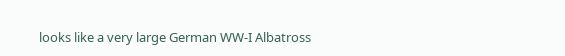looks like a very large German WW-I Albatross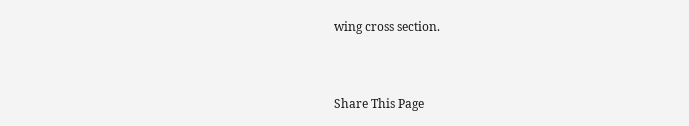wing cross section.


Share This Page